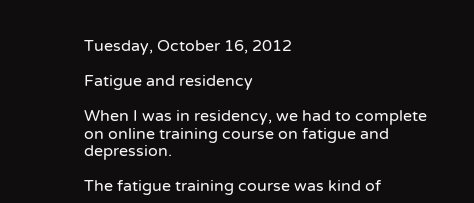Tuesday, October 16, 2012

Fatigue and residency

When I was in residency, we had to complete on online training course on fatigue and depression.

The fatigue training course was kind of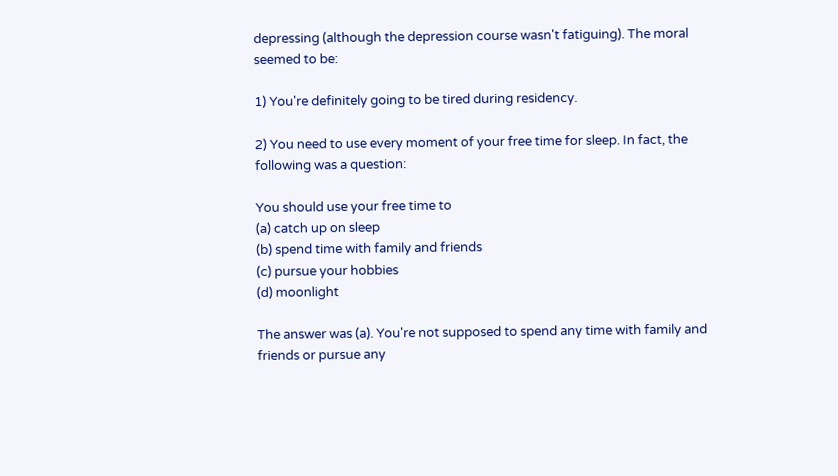depressing (although the depression course wasn't fatiguing). The moral seemed to be:

1) You're definitely going to be tired during residency.

2) You need to use every moment of your free time for sleep. In fact, the following was a question:

You should use your free time to
(a) catch up on sleep
(b) spend time with family and friends
(c) pursue your hobbies
(d) moonlight

The answer was (a). You're not supposed to spend any time with family and friends or pursue any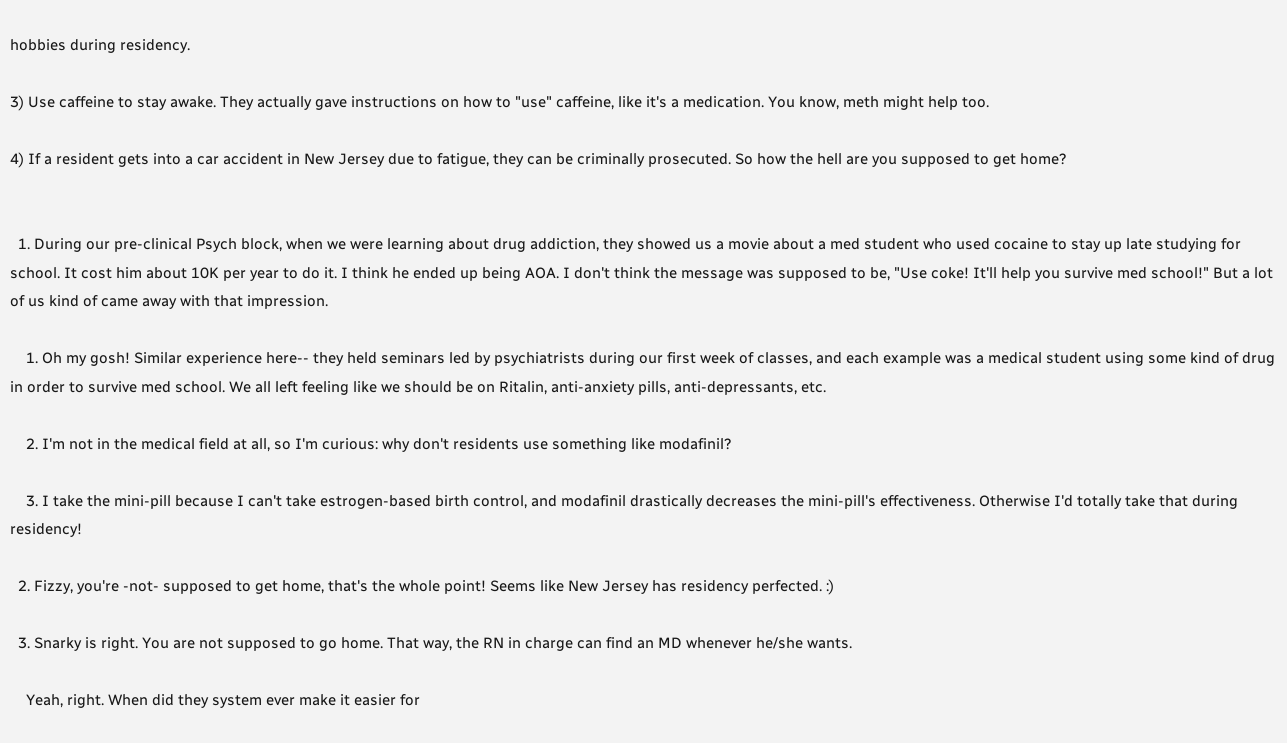hobbies during residency.

3) Use caffeine to stay awake. They actually gave instructions on how to "use" caffeine, like it's a medication. You know, meth might help too.

4) If a resident gets into a car accident in New Jersey due to fatigue, they can be criminally prosecuted. So how the hell are you supposed to get home?


  1. During our pre-clinical Psych block, when we were learning about drug addiction, they showed us a movie about a med student who used cocaine to stay up late studying for school. It cost him about 10K per year to do it. I think he ended up being AOA. I don't think the message was supposed to be, "Use coke! It'll help you survive med school!" But a lot of us kind of came away with that impression.

    1. Oh my gosh! Similar experience here-- they held seminars led by psychiatrists during our first week of classes, and each example was a medical student using some kind of drug in order to survive med school. We all left feeling like we should be on Ritalin, anti-anxiety pills, anti-depressants, etc.

    2. I'm not in the medical field at all, so I'm curious: why don't residents use something like modafinil?

    3. I take the mini-pill because I can't take estrogen-based birth control, and modafinil drastically decreases the mini-pill's effectiveness. Otherwise I'd totally take that during residency!

  2. Fizzy, you're -not- supposed to get home, that's the whole point! Seems like New Jersey has residency perfected. :)

  3. Snarky is right. You are not supposed to go home. That way, the RN in charge can find an MD whenever he/she wants.

    Yeah, right. When did they system ever make it easier for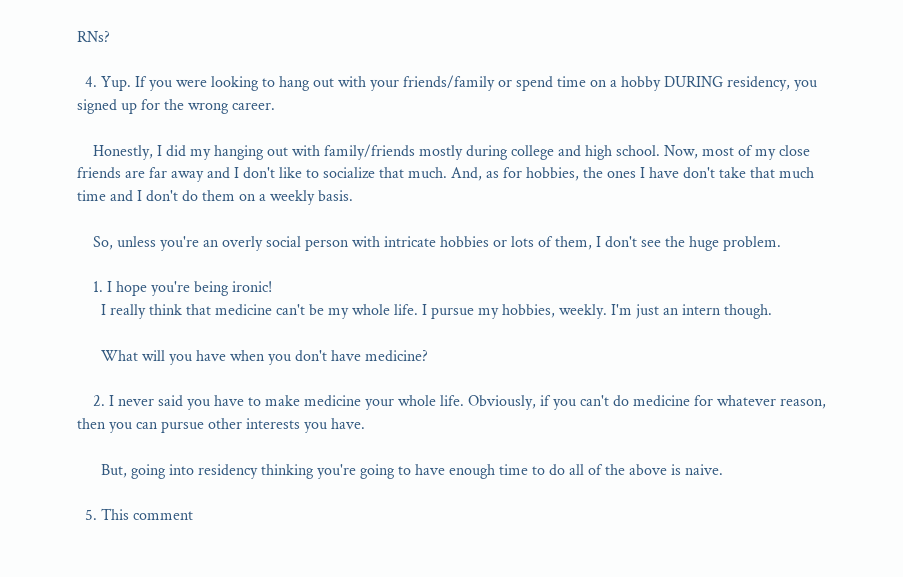RNs?

  4. Yup. If you were looking to hang out with your friends/family or spend time on a hobby DURING residency, you signed up for the wrong career.

    Honestly, I did my hanging out with family/friends mostly during college and high school. Now, most of my close friends are far away and I don't like to socialize that much. And, as for hobbies, the ones I have don't take that much time and I don't do them on a weekly basis.

    So, unless you're an overly social person with intricate hobbies or lots of them, I don't see the huge problem.

    1. I hope you're being ironic!
      I really think that medicine can't be my whole life. I pursue my hobbies, weekly. I'm just an intern though.

      What will you have when you don't have medicine?

    2. I never said you have to make medicine your whole life. Obviously, if you can't do medicine for whatever reason, then you can pursue other interests you have.

      But, going into residency thinking you're going to have enough time to do all of the above is naive.

  5. This comment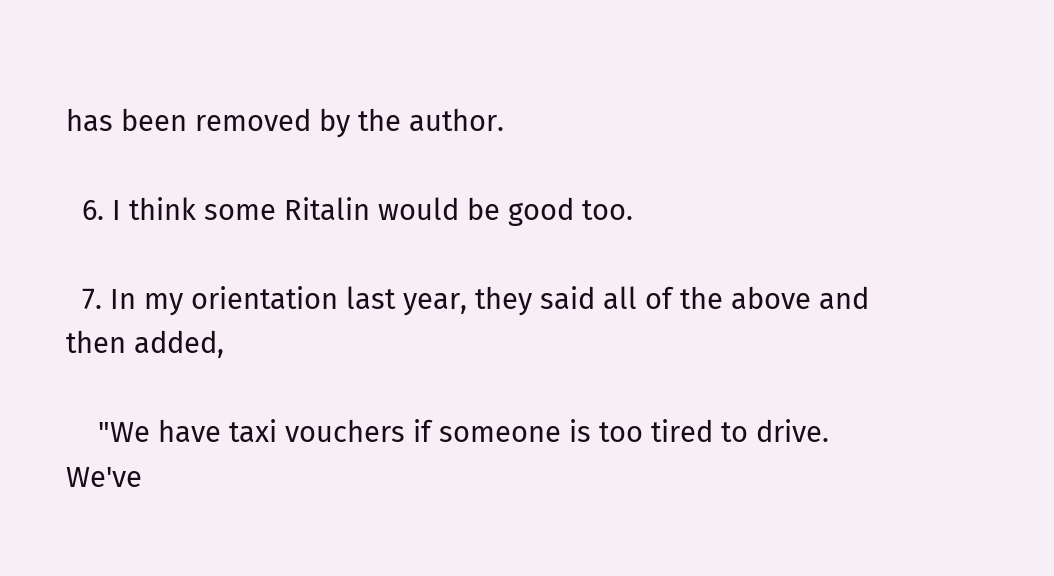has been removed by the author.

  6. I think some Ritalin would be good too.

  7. In my orientation last year, they said all of the above and then added,

    "We have taxi vouchers if someone is too tired to drive. We've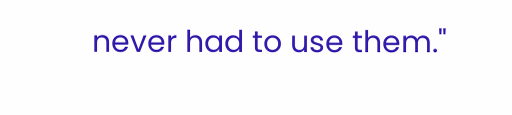never had to use them."